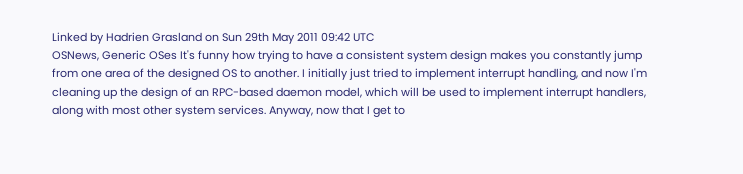Linked by Hadrien Grasland on Sun 29th May 2011 09:42 UTC
OSNews, Generic OSes It's funny how trying to have a consistent system design makes you constantly jump from one area of the designed OS to another. I initially just tried to implement interrupt handling, and now I'm cleaning up the design of an RPC-based daemon model, which will be used to implement interrupt handlers, along with most other system services. Anyway, now that I get to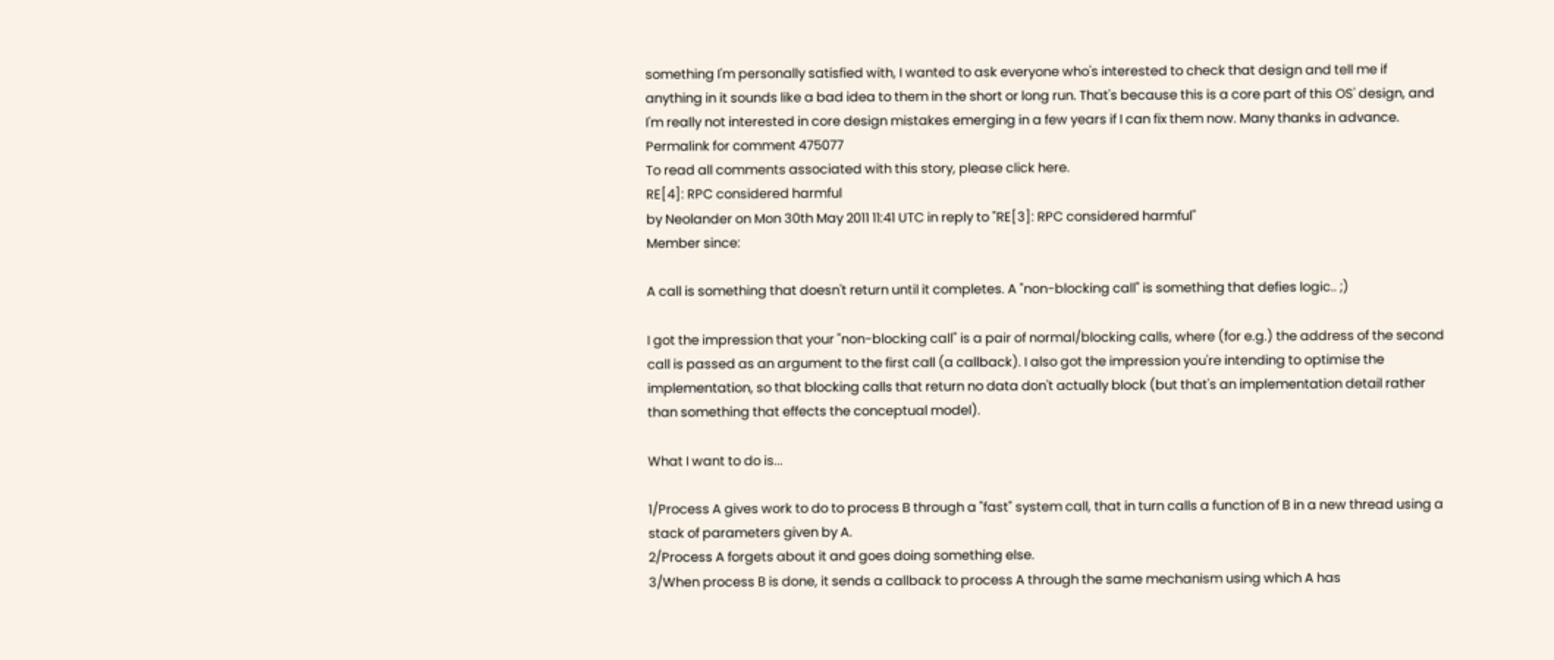something I'm personally satisfied with, I wanted to ask everyone who's interested to check that design and tell me if anything in it sounds like a bad idea to them in the short or long run. That's because this is a core part of this OS' design, and I'm really not interested in core design mistakes emerging in a few years if I can fix them now. Many thanks in advance.
Permalink for comment 475077
To read all comments associated with this story, please click here.
RE[4]: RPC considered harmful
by Neolander on Mon 30th May 2011 11:41 UTC in reply to "RE[3]: RPC considered harmful"
Member since:

A call is something that doesn't return until it completes. A "non-blocking call" is something that defies logic.. ;)

I got the impression that your "non-blocking call" is a pair of normal/blocking calls, where (for e.g.) the address of the second call is passed as an argument to the first call (a callback). I also got the impression you're intending to optimise the implementation, so that blocking calls that return no data don't actually block (but that's an implementation detail rather than something that effects the conceptual model).

What I want to do is...

1/Process A gives work to do to process B through a "fast" system call, that in turn calls a function of B in a new thread using a stack of parameters given by A.
2/Process A forgets about it and goes doing something else.
3/When process B is done, it sends a callback to process A through the same mechanism using which A has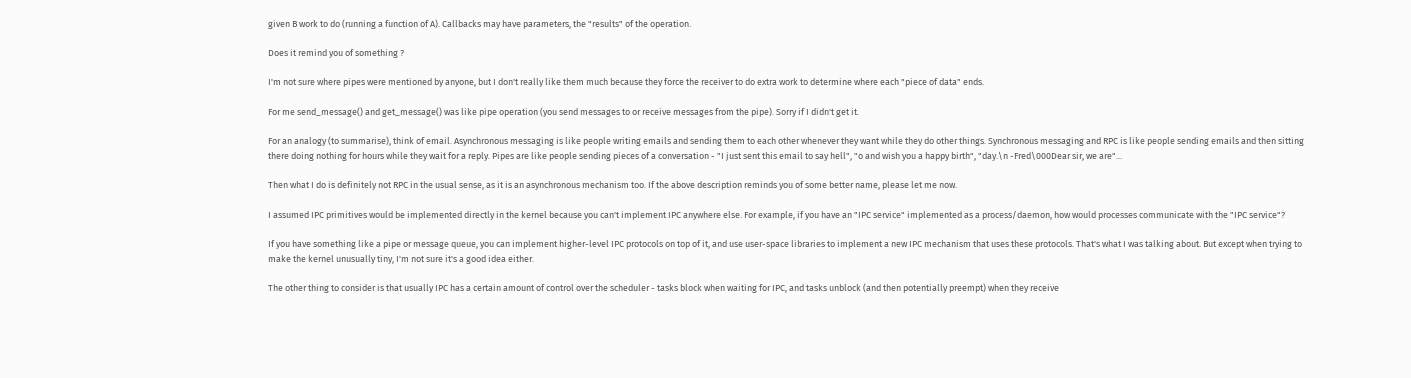given B work to do (running a function of A). Callbacks may have parameters, the "results" of the operation.

Does it remind you of something ?

I'm not sure where pipes were mentioned by anyone, but I don't really like them much because they force the receiver to do extra work to determine where each "piece of data" ends.

For me send_message() and get_message() was like pipe operation (you send messages to or receive messages from the pipe). Sorry if I didn't get it.

For an analogy (to summarise), think of email. Asynchronous messaging is like people writing emails and sending them to each other whenever they want while they do other things. Synchronous messaging and RPC is like people sending emails and then sitting there doing nothing for hours while they wait for a reply. Pipes are like people sending pieces of a conversation - "I just sent this email to say hell", "o and wish you a happy birth", "day.\n -Fred\000Dear sir, we are"...

Then what I do is definitely not RPC in the usual sense, as it is an asynchronous mechanism too. If the above description reminds you of some better name, please let me now.

I assumed IPC primitives would be implemented directly in the kernel because you can't implement IPC anywhere else. For example, if you have an "IPC service" implemented as a process/daemon, how would processes communicate with the "IPC service"?

If you have something like a pipe or message queue, you can implement higher-level IPC protocols on top of it, and use user-space libraries to implement a new IPC mechanism that uses these protocols. That's what I was talking about. But except when trying to make the kernel unusually tiny, I'm not sure it's a good idea either.

The other thing to consider is that usually IPC has a certain amount of control over the scheduler - tasks block when waiting for IPC, and tasks unblock (and then potentially preempt) when they receive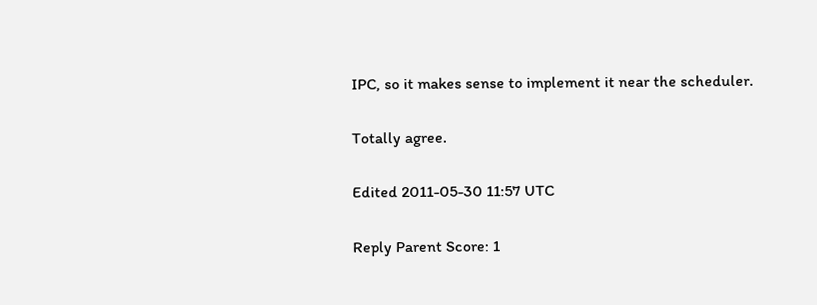IPC, so it makes sense to implement it near the scheduler.

Totally agree.

Edited 2011-05-30 11:57 UTC

Reply Parent Score: 1